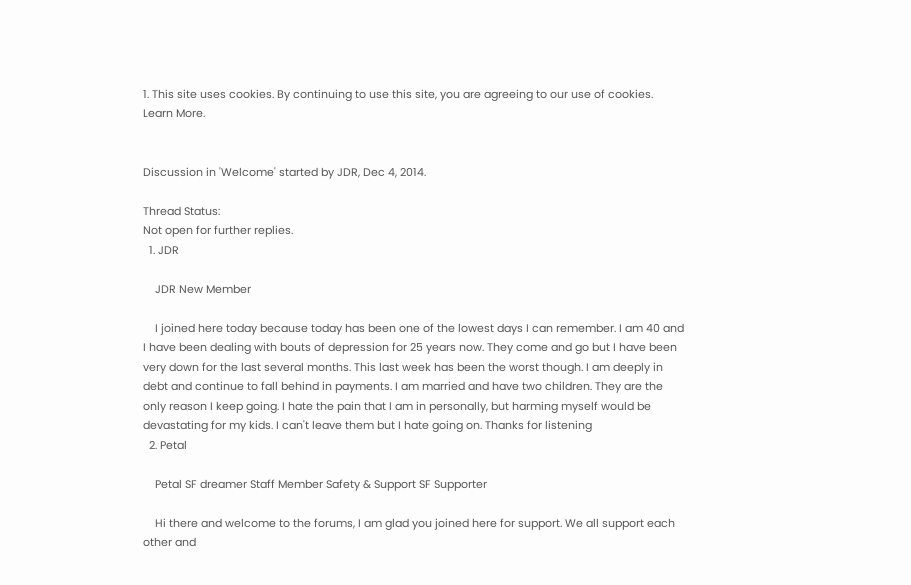1. This site uses cookies. By continuing to use this site, you are agreeing to our use of cookies. Learn More.


Discussion in 'Welcome' started by JDR, Dec 4, 2014.

Thread Status:
Not open for further replies.
  1. JDR

    JDR New Member

    I joined here today because today has been one of the lowest days I can remember. I am 40 and I have been dealing with bouts of depression for 25 years now. They come and go but I have been very down for the last several months. This last week has been the worst though. I am deeply in debt and continue to fall behind in payments. I am married and have two children. They are the only reason I keep going. I hate the pain that I am in personally, but harming myself would be devastating for my kids. I can't leave them but I hate going on. Thanks for listening
  2. Petal

    Petal SF dreamer Staff Member Safety & Support SF Supporter

    Hi there and welcome to the forums, I am glad you joined here for support. We all support each other and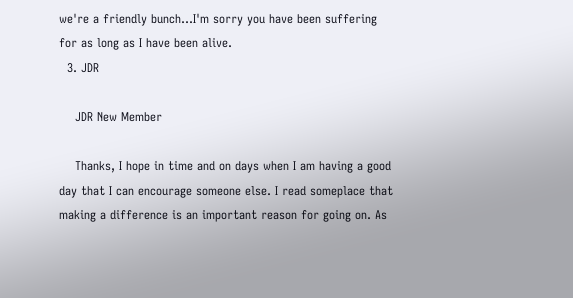we're a friendly bunch...I'm sorry you have been suffering for as long as I have been alive.
  3. JDR

    JDR New Member

    Thanks, I hope in time and on days when I am having a good day that I can encourage someone else. I read someplace that making a difference is an important reason for going on. As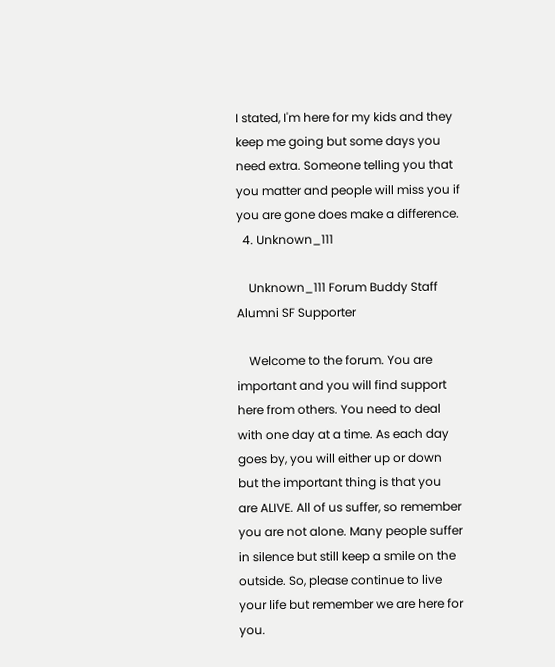I stated, I'm here for my kids and they keep me going but some days you need extra. Someone telling you that you matter and people will miss you if you are gone does make a difference.
  4. Unknown_111

    Unknown_111 Forum Buddy Staff Alumni SF Supporter

    Welcome to the forum. You are important and you will find support here from others. You need to deal with one day at a time. As each day goes by, you will either up or down but the important thing is that you are ALIVE. All of us suffer, so remember you are not alone. Many people suffer in silence but still keep a smile on the outside. So, please continue to live your life but remember we are here for you.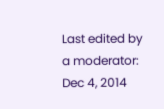Last edited by a moderator: Dec 4, 2014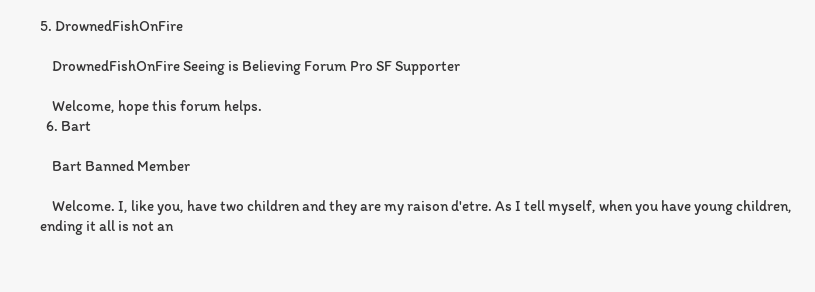5. DrownedFishOnFire

    DrownedFishOnFire Seeing is Believing Forum Pro SF Supporter

    Welcome, hope this forum helps.
  6. Bart

    Bart Banned Member

    Welcome. I, like you, have two children and they are my raison d'etre. As I tell myself, when you have young children, ending it all is not an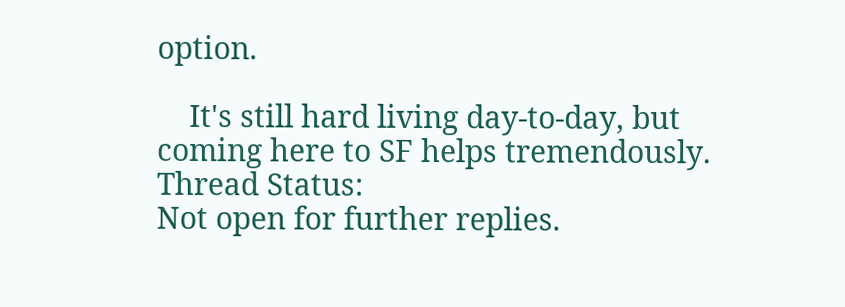option.

    It's still hard living day-to-day, but coming here to SF helps tremendously.
Thread Status:
Not open for further replies.